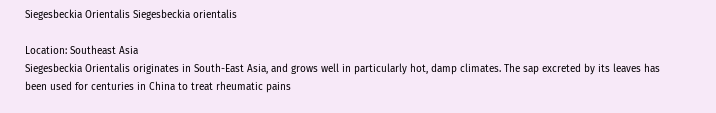Siegesbeckia Orientalis Siegesbeckia orientalis

Location: Southeast Asia
Siegesbeckia Orientalis originates in South-East Asia, and grows well in particularly hot, damp climates. The sap excreted by its leaves has been used for centuries in China to treat rheumatic pains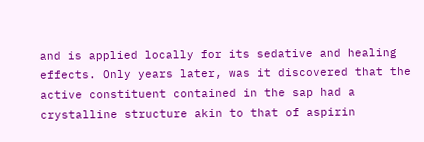and is applied locally for its sedative and healing effects. Only years later, was it discovered that the active constituent contained in the sap had a crystalline structure akin to that of aspirin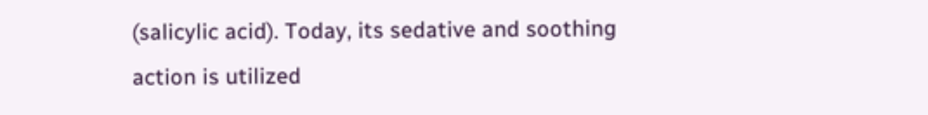(salicylic acid). Today, its sedative and soothing action is utilized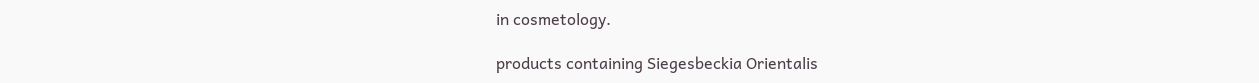in cosmetology.

products containing Siegesbeckia Orientalis